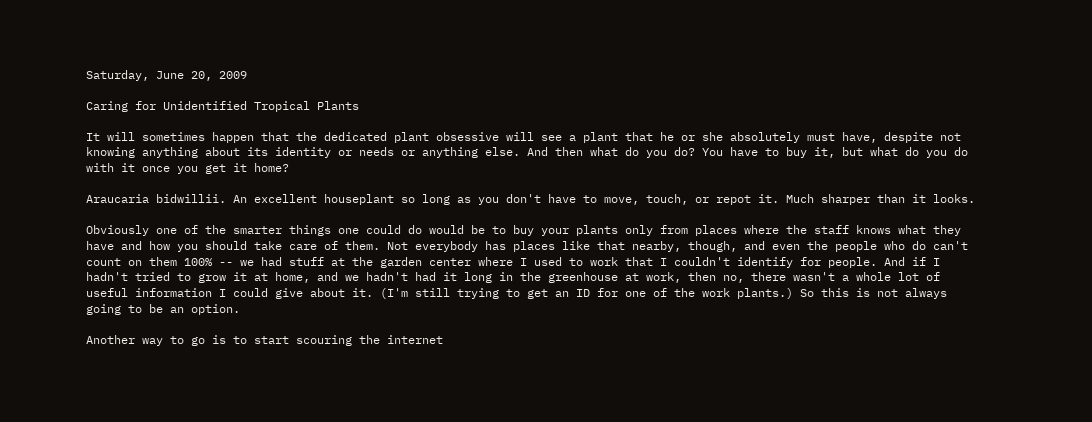Saturday, June 20, 2009

Caring for Unidentified Tropical Plants

It will sometimes happen that the dedicated plant obsessive will see a plant that he or she absolutely must have, despite not knowing anything about its identity or needs or anything else. And then what do you do? You have to buy it, but what do you do with it once you get it home?

Araucaria bidwillii. An excellent houseplant so long as you don't have to move, touch, or repot it. Much sharper than it looks.

Obviously one of the smarter things one could do would be to buy your plants only from places where the staff knows what they have and how you should take care of them. Not everybody has places like that nearby, though, and even the people who do can't count on them 100% -- we had stuff at the garden center where I used to work that I couldn't identify for people. And if I hadn't tried to grow it at home, and we hadn't had it long in the greenhouse at work, then no, there wasn't a whole lot of useful information I could give about it. (I'm still trying to get an ID for one of the work plants.) So this is not always going to be an option.

Another way to go is to start scouring the internet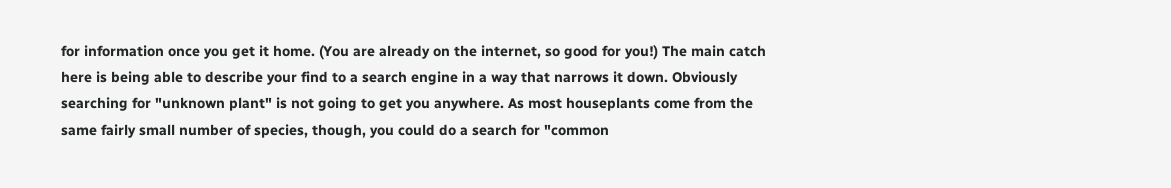for information once you get it home. (You are already on the internet, so good for you!) The main catch here is being able to describe your find to a search engine in a way that narrows it down. Obviously searching for "unknown plant" is not going to get you anywhere. As most houseplants come from the same fairly small number of species, though, you could do a search for "common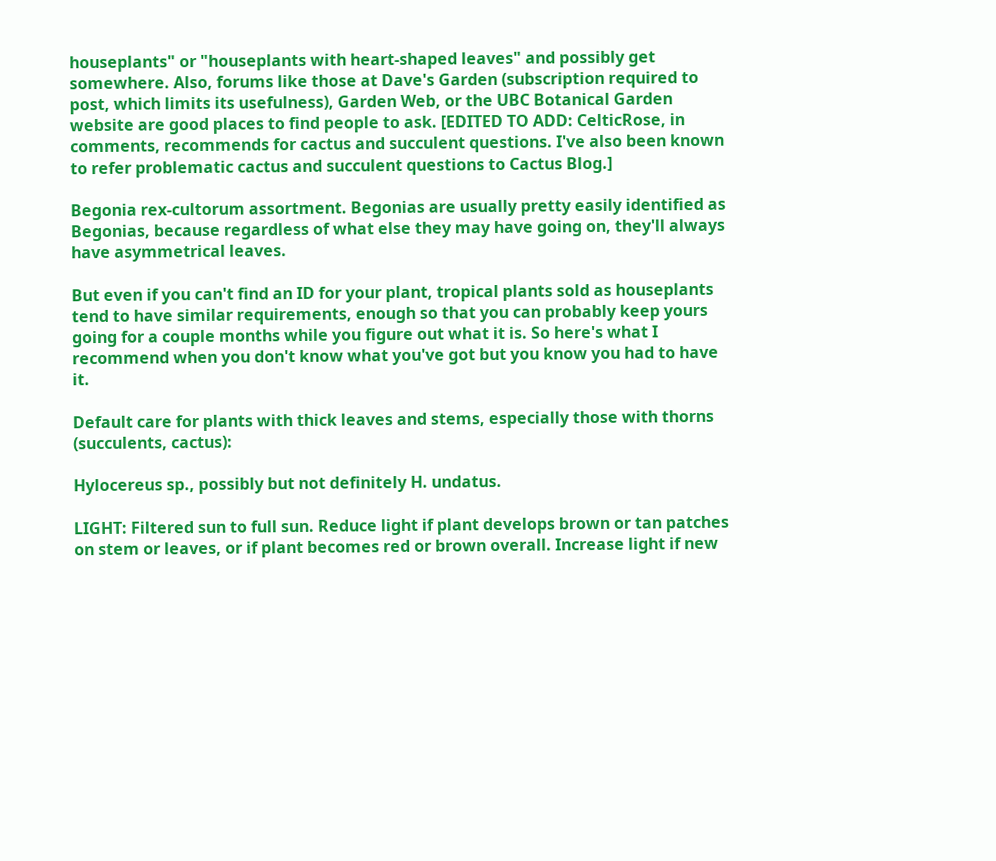houseplants" or "houseplants with heart-shaped leaves" and possibly get somewhere. Also, forums like those at Dave's Garden (subscription required to post, which limits its usefulness), Garden Web, or the UBC Botanical Garden website are good places to find people to ask. [EDITED TO ADD: CelticRose, in comments, recommends for cactus and succulent questions. I've also been known to refer problematic cactus and succulent questions to Cactus Blog.]

Begonia rex-cultorum assortment. Begonias are usually pretty easily identified as Begonias, because regardless of what else they may have going on, they'll always have asymmetrical leaves.

But even if you can't find an ID for your plant, tropical plants sold as houseplants tend to have similar requirements, enough so that you can probably keep yours going for a couple months while you figure out what it is. So here's what I recommend when you don't know what you've got but you know you had to have it.

Default care for plants with thick leaves and stems, especially those with thorns (succulents, cactus):

Hylocereus sp., possibly but not definitely H. undatus.

LIGHT: Filtered sun to full sun. Reduce light if plant develops brown or tan patches on stem or leaves, or if plant becomes red or brown overall. Increase light if new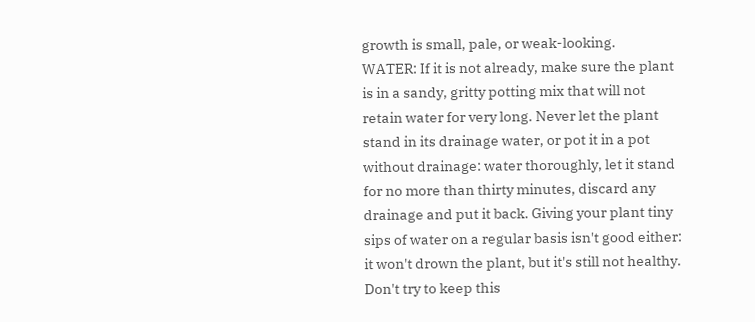growth is small, pale, or weak-looking.
WATER: If it is not already, make sure the plant is in a sandy, gritty potting mix that will not retain water for very long. Never let the plant stand in its drainage water, or pot it in a pot without drainage: water thoroughly, let it stand for no more than thirty minutes, discard any drainage and put it back. Giving your plant tiny sips of water on a regular basis isn't good either: it won't drown the plant, but it's still not healthy. Don't try to keep this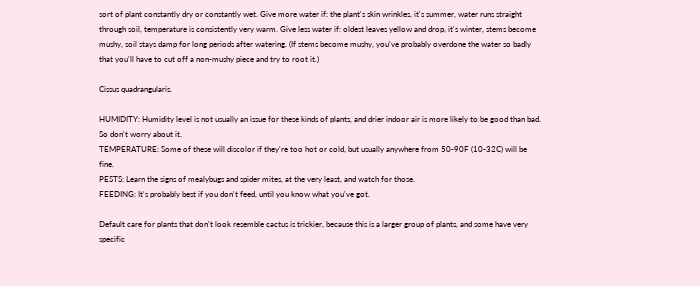sort of plant constantly dry or constantly wet. Give more water if: the plant's skin wrinkles, it's summer, water runs straight through soil, temperature is consistently very warm. Give less water if: oldest leaves yellow and drop, it's winter, stems become mushy, soil stays damp for long periods after watering. (If stems become mushy, you've probably overdone the water so badly that you'll have to cut off a non-mushy piece and try to root it.)

Cissus quadrangularis.

HUMIDITY: Humidity level is not usually an issue for these kinds of plants, and drier indoor air is more likely to be good than bad. So don't worry about it.
TEMPERATURE: Some of these will discolor if they're too hot or cold, but usually anywhere from 50-90F (10-32C) will be fine.
PESTS: Learn the signs of mealybugs and spider mites, at the very least, and watch for those.
FEEDING: It's probably best if you don't feed, until you know what you've got.

Default care for plants that don't look resemble cactus is trickier, because this is a larger group of plants, and some have very specific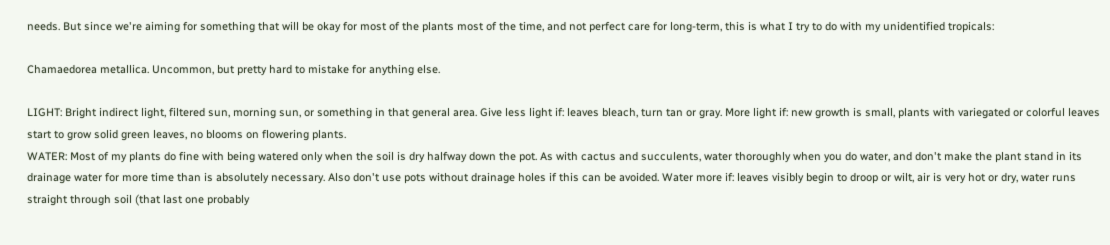needs. But since we're aiming for something that will be okay for most of the plants most of the time, and not perfect care for long-term, this is what I try to do with my unidentified tropicals:

Chamaedorea metallica. Uncommon, but pretty hard to mistake for anything else.

LIGHT: Bright indirect light, filtered sun, morning sun, or something in that general area. Give less light if: leaves bleach, turn tan or gray. More light if: new growth is small, plants with variegated or colorful leaves start to grow solid green leaves, no blooms on flowering plants.
WATER: Most of my plants do fine with being watered only when the soil is dry halfway down the pot. As with cactus and succulents, water thoroughly when you do water, and don't make the plant stand in its drainage water for more time than is absolutely necessary. Also don't use pots without drainage holes if this can be avoided. Water more if: leaves visibly begin to droop or wilt, air is very hot or dry, water runs straight through soil (that last one probably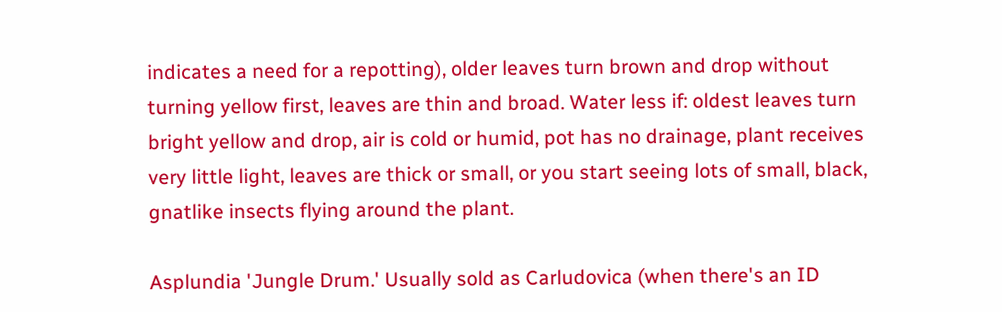indicates a need for a repotting), older leaves turn brown and drop without turning yellow first, leaves are thin and broad. Water less if: oldest leaves turn bright yellow and drop, air is cold or humid, pot has no drainage, plant receives very little light, leaves are thick or small, or you start seeing lots of small, black, gnatlike insects flying around the plant.

Asplundia 'Jungle Drum.' Usually sold as Carludovica (when there's an ID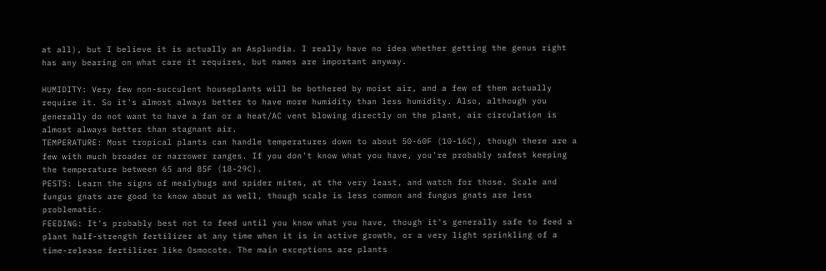at all), but I believe it is actually an Asplundia. I really have no idea whether getting the genus right has any bearing on what care it requires, but names are important anyway.

HUMIDITY: Very few non-succulent houseplants will be bothered by moist air, and a few of them actually require it. So it's almost always better to have more humidity than less humidity. Also, although you generally do not want to have a fan or a heat/AC vent blowing directly on the plant, air circulation is almost always better than stagnant air.
TEMPERATURE: Most tropical plants can handle temperatures down to about 50-60F (10-16C), though there are a few with much broader or narrower ranges. If you don't know what you have, you're probably safest keeping the temperature between 65 and 85F (18-29C).
PESTS: Learn the signs of mealybugs and spider mites, at the very least, and watch for those. Scale and fungus gnats are good to know about as well, though scale is less common and fungus gnats are less problematic.
FEEDING: It's probably best not to feed until you know what you have, though it's generally safe to feed a plant half-strength fertilizer at any time when it is in active growth, or a very light sprinkling of a time-release fertilizer like Osmocote. The main exceptions are plants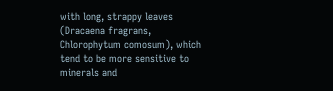with long, strappy leaves (Dracaena fragrans, Chlorophytum comosum), which tend to be more sensitive to minerals and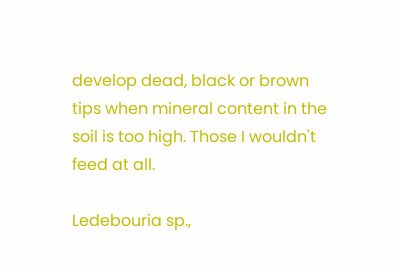develop dead, black or brown tips when mineral content in the soil is too high. Those I wouldn't feed at all.

Ledebouria sp.,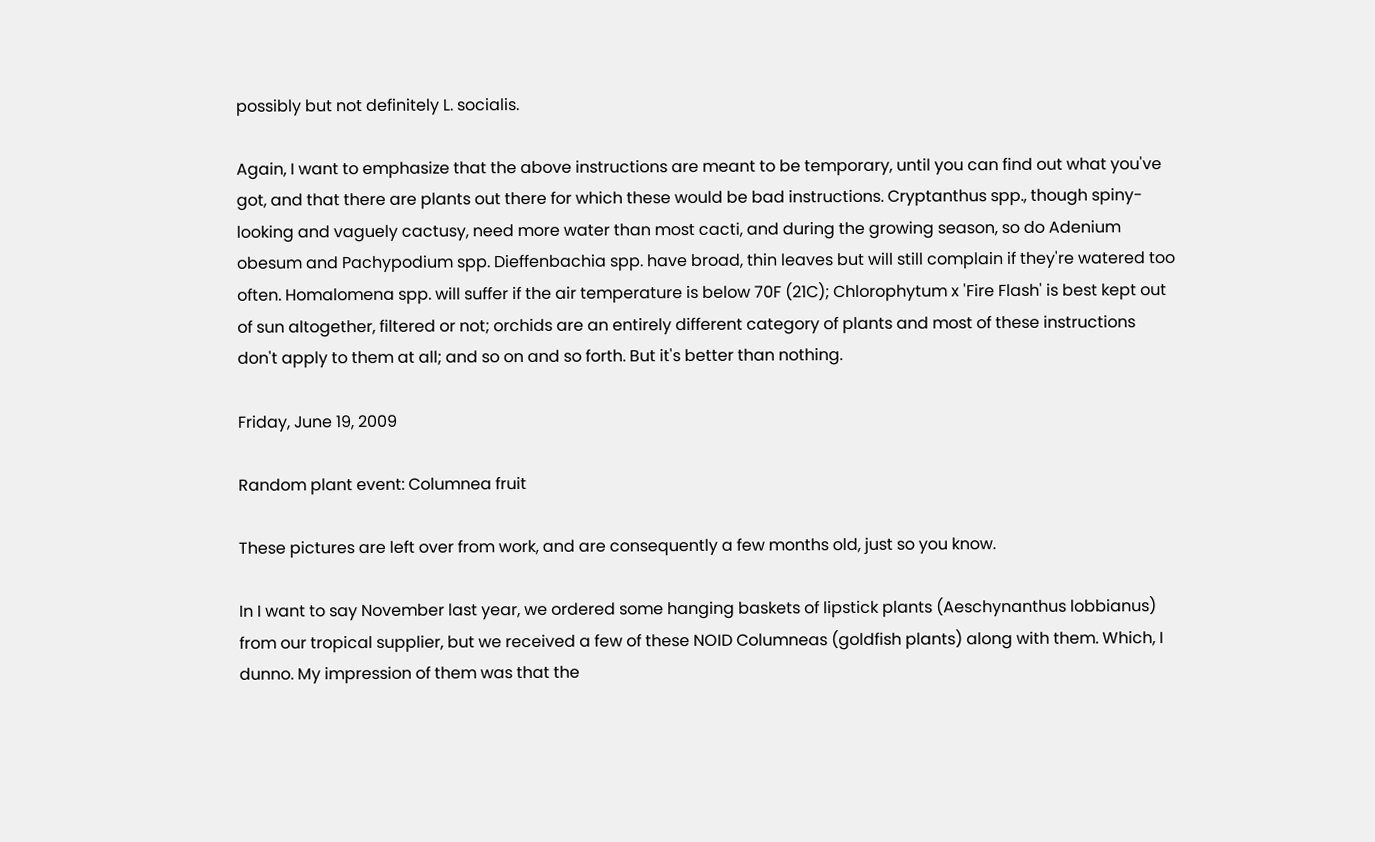possibly but not definitely L. socialis.

Again, I want to emphasize that the above instructions are meant to be temporary, until you can find out what you've got, and that there are plants out there for which these would be bad instructions. Cryptanthus spp., though spiny-looking and vaguely cactusy, need more water than most cacti, and during the growing season, so do Adenium obesum and Pachypodium spp. Dieffenbachia spp. have broad, thin leaves but will still complain if they're watered too often. Homalomena spp. will suffer if the air temperature is below 70F (21C); Chlorophytum x 'Fire Flash' is best kept out of sun altogether, filtered or not; orchids are an entirely different category of plants and most of these instructions don't apply to them at all; and so on and so forth. But it's better than nothing.

Friday, June 19, 2009

Random plant event: Columnea fruit

These pictures are left over from work, and are consequently a few months old, just so you know.

In I want to say November last year, we ordered some hanging baskets of lipstick plants (Aeschynanthus lobbianus) from our tropical supplier, but we received a few of these NOID Columneas (goldfish plants) along with them. Which, I dunno. My impression of them was that the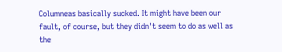Columneas basically sucked. It might have been our fault, of course, but they didn't seem to do as well as the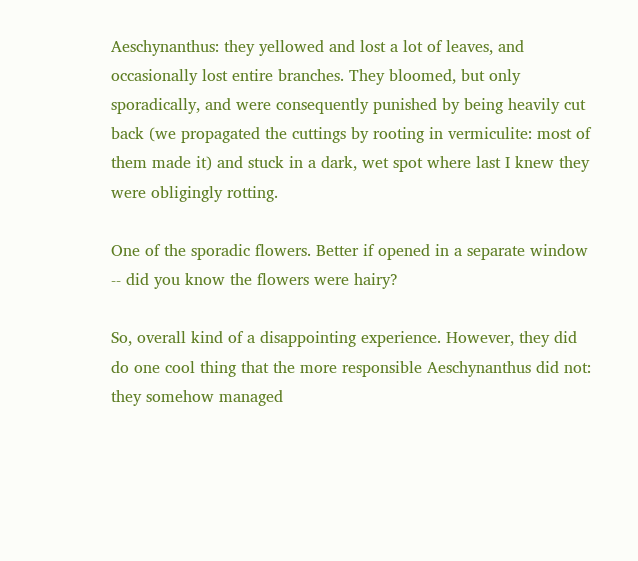Aeschynanthus: they yellowed and lost a lot of leaves, and occasionally lost entire branches. They bloomed, but only sporadically, and were consequently punished by being heavily cut back (we propagated the cuttings by rooting in vermiculite: most of them made it) and stuck in a dark, wet spot where last I knew they were obligingly rotting.

One of the sporadic flowers. Better if opened in a separate window -- did you know the flowers were hairy?

So, overall kind of a disappointing experience. However, they did do one cool thing that the more responsible Aeschynanthus did not: they somehow managed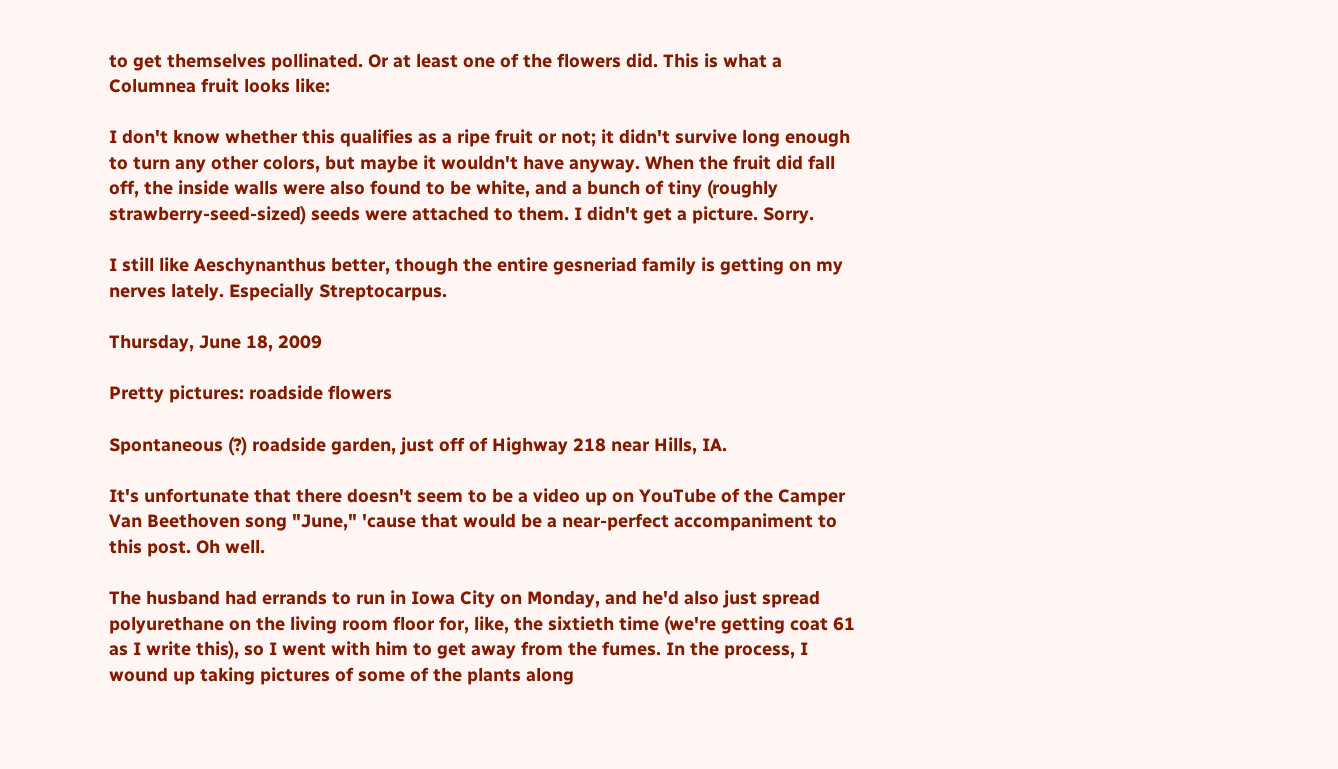to get themselves pollinated. Or at least one of the flowers did. This is what a Columnea fruit looks like:

I don't know whether this qualifies as a ripe fruit or not; it didn't survive long enough to turn any other colors, but maybe it wouldn't have anyway. When the fruit did fall off, the inside walls were also found to be white, and a bunch of tiny (roughly strawberry-seed-sized) seeds were attached to them. I didn't get a picture. Sorry.

I still like Aeschynanthus better, though the entire gesneriad family is getting on my nerves lately. Especially Streptocarpus.

Thursday, June 18, 2009

Pretty pictures: roadside flowers

Spontaneous (?) roadside garden, just off of Highway 218 near Hills, IA.

It's unfortunate that there doesn't seem to be a video up on YouTube of the Camper Van Beethoven song "June," 'cause that would be a near-perfect accompaniment to this post. Oh well.

The husband had errands to run in Iowa City on Monday, and he'd also just spread polyurethane on the living room floor for, like, the sixtieth time (we're getting coat 61 as I write this), so I went with him to get away from the fumes. In the process, I wound up taking pictures of some of the plants along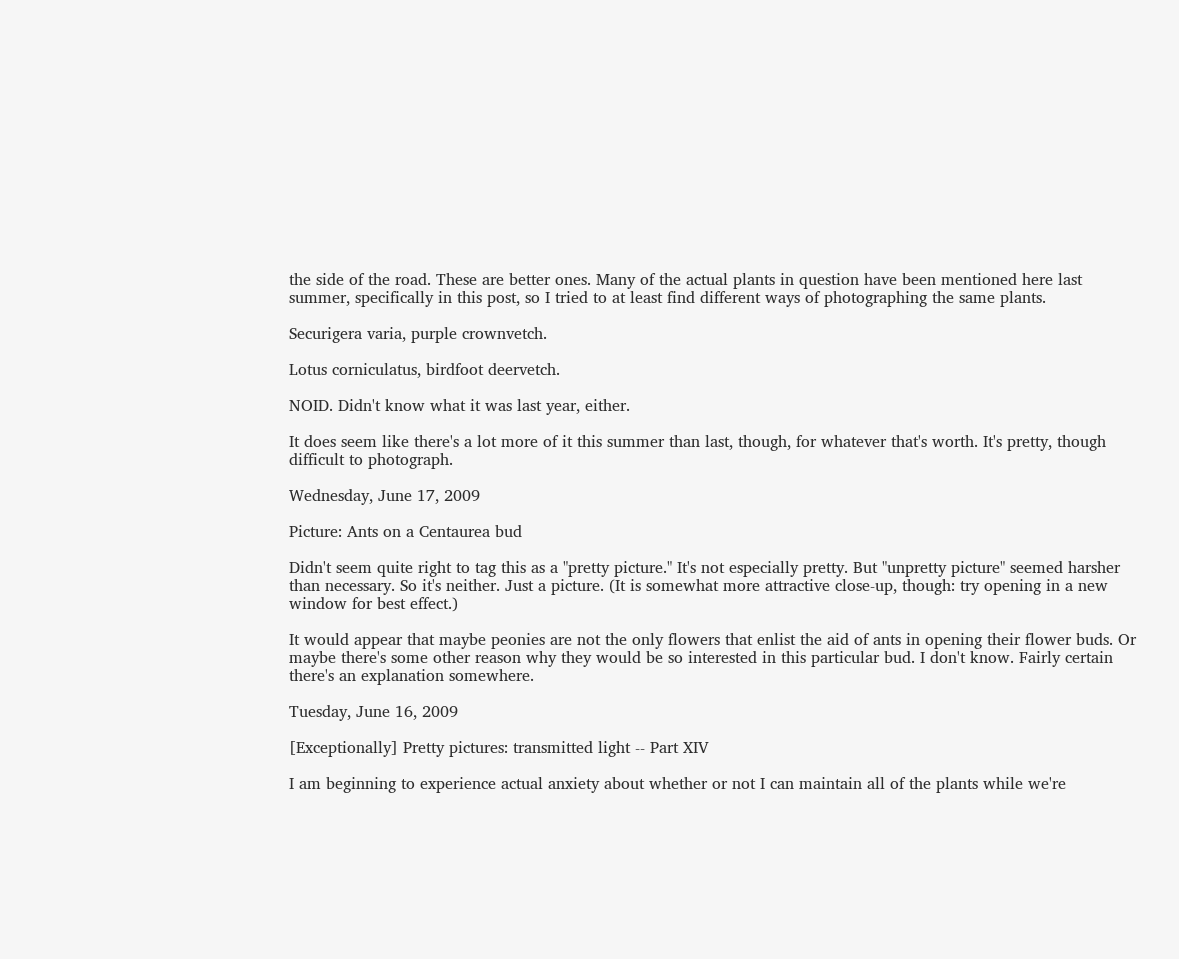the side of the road. These are better ones. Many of the actual plants in question have been mentioned here last summer, specifically in this post, so I tried to at least find different ways of photographing the same plants.

Securigera varia, purple crownvetch.

Lotus corniculatus, birdfoot deervetch.

NOID. Didn't know what it was last year, either.

It does seem like there's a lot more of it this summer than last, though, for whatever that's worth. It's pretty, though difficult to photograph.

Wednesday, June 17, 2009

Picture: Ants on a Centaurea bud

Didn't seem quite right to tag this as a "pretty picture." It's not especially pretty. But "unpretty picture" seemed harsher than necessary. So it's neither. Just a picture. (It is somewhat more attractive close-up, though: try opening in a new window for best effect.)

It would appear that maybe peonies are not the only flowers that enlist the aid of ants in opening their flower buds. Or maybe there's some other reason why they would be so interested in this particular bud. I don't know. Fairly certain there's an explanation somewhere.

Tuesday, June 16, 2009

[Exceptionally] Pretty pictures: transmitted light -- Part XIV

I am beginning to experience actual anxiety about whether or not I can maintain all of the plants while we're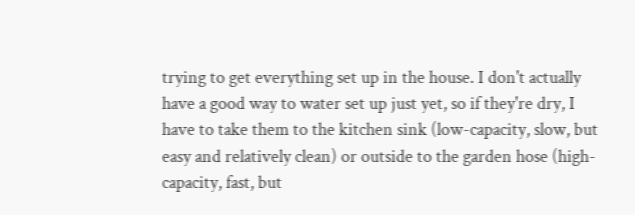trying to get everything set up in the house. I don't actually have a good way to water set up just yet, so if they're dry, I have to take them to the kitchen sink (low-capacity, slow, but easy and relatively clean) or outside to the garden hose (high-capacity, fast, but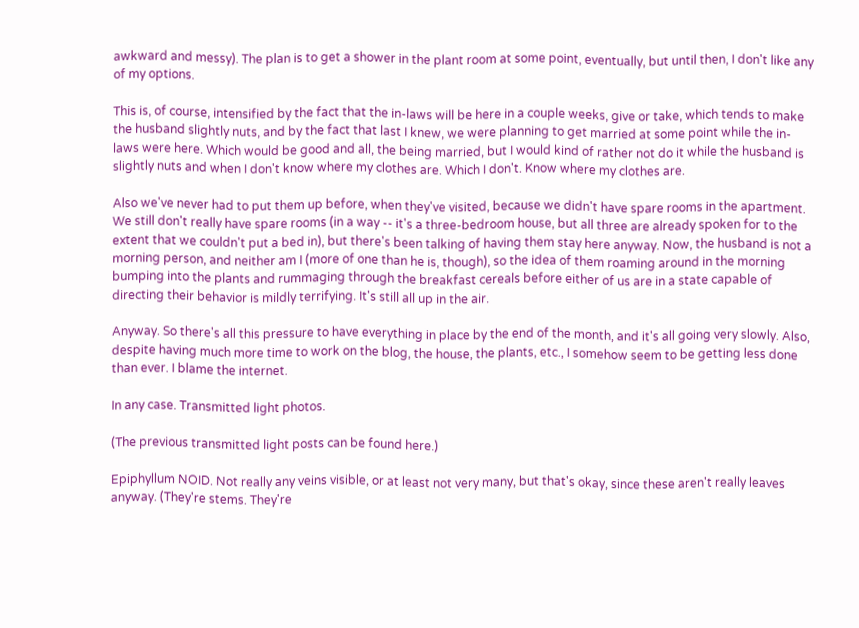awkward and messy). The plan is to get a shower in the plant room at some point, eventually, but until then, I don't like any of my options.

This is, of course, intensified by the fact that the in-laws will be here in a couple weeks, give or take, which tends to make the husband slightly nuts, and by the fact that last I knew, we were planning to get married at some point while the in-laws were here. Which would be good and all, the being married, but I would kind of rather not do it while the husband is slightly nuts and when I don't know where my clothes are. Which I don't. Know where my clothes are.

Also we've never had to put them up before, when they've visited, because we didn't have spare rooms in the apartment. We still don't really have spare rooms (in a way -- it's a three-bedroom house, but all three are already spoken for to the extent that we couldn't put a bed in), but there's been talking of having them stay here anyway. Now, the husband is not a morning person, and neither am I (more of one than he is, though), so the idea of them roaming around in the morning bumping into the plants and rummaging through the breakfast cereals before either of us are in a state capable of directing their behavior is mildly terrifying. It's still all up in the air.

Anyway. So there's all this pressure to have everything in place by the end of the month, and it's all going very slowly. Also, despite having much more time to work on the blog, the house, the plants, etc., I somehow seem to be getting less done than ever. I blame the internet.

In any case. Transmitted light photos.

(The previous transmitted light posts can be found here.)

Epiphyllum NOID. Not really any veins visible, or at least not very many, but that's okay, since these aren't really leaves anyway. (They're stems. They're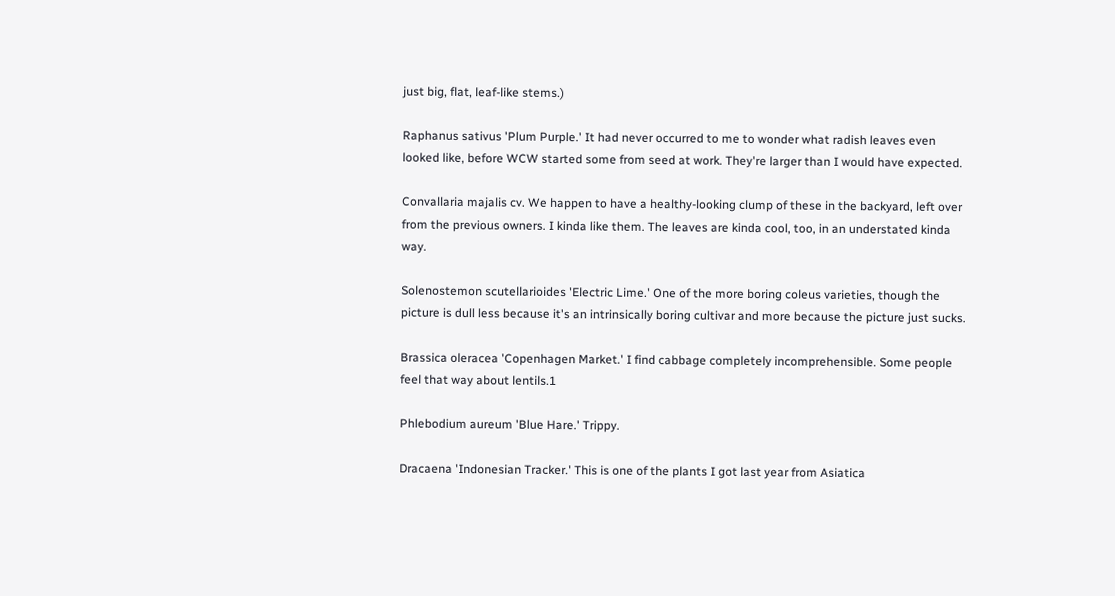just big, flat, leaf-like stems.)

Raphanus sativus 'Plum Purple.' It had never occurred to me to wonder what radish leaves even looked like, before WCW started some from seed at work. They're larger than I would have expected.

Convallaria majalis cv. We happen to have a healthy-looking clump of these in the backyard, left over from the previous owners. I kinda like them. The leaves are kinda cool, too, in an understated kinda way.

Solenostemon scutellarioides 'Electric Lime.' One of the more boring coleus varieties, though the picture is dull less because it's an intrinsically boring cultivar and more because the picture just sucks.

Brassica oleracea 'Copenhagen Market.' I find cabbage completely incomprehensible. Some people feel that way about lentils.1

Phlebodium aureum 'Blue Hare.' Trippy.

Dracaena 'Indonesian Tracker.' This is one of the plants I got last year from Asiatica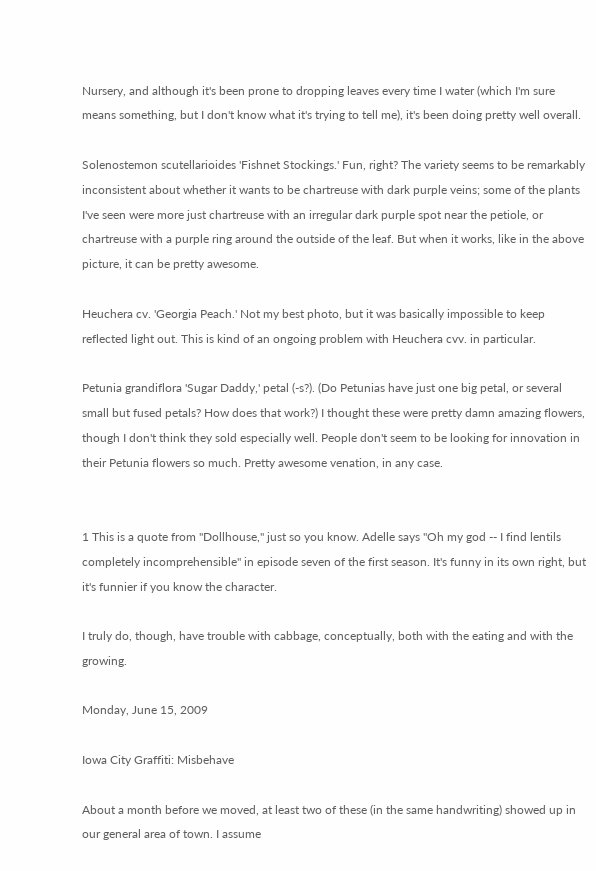Nursery, and although it's been prone to dropping leaves every time I water (which I'm sure means something, but I don't know what it's trying to tell me), it's been doing pretty well overall.

Solenostemon scutellarioides 'Fishnet Stockings.' Fun, right? The variety seems to be remarkably inconsistent about whether it wants to be chartreuse with dark purple veins; some of the plants I've seen were more just chartreuse with an irregular dark purple spot near the petiole, or chartreuse with a purple ring around the outside of the leaf. But when it works, like in the above picture, it can be pretty awesome.

Heuchera cv. 'Georgia Peach.' Not my best photo, but it was basically impossible to keep reflected light out. This is kind of an ongoing problem with Heuchera cvv. in particular.

Petunia grandiflora 'Sugar Daddy,' petal (-s?). (Do Petunias have just one big petal, or several small but fused petals? How does that work?) I thought these were pretty damn amazing flowers, though I don't think they sold especially well. People don't seem to be looking for innovation in their Petunia flowers so much. Pretty awesome venation, in any case.


1 This is a quote from "Dollhouse," just so you know. Adelle says "Oh my god -- I find lentils completely incomprehensible" in episode seven of the first season. It's funny in its own right, but it's funnier if you know the character.

I truly do, though, have trouble with cabbage, conceptually, both with the eating and with the growing.

Monday, June 15, 2009

Iowa City Graffiti: Misbehave

About a month before we moved, at least two of these (in the same handwriting) showed up in our general area of town. I assume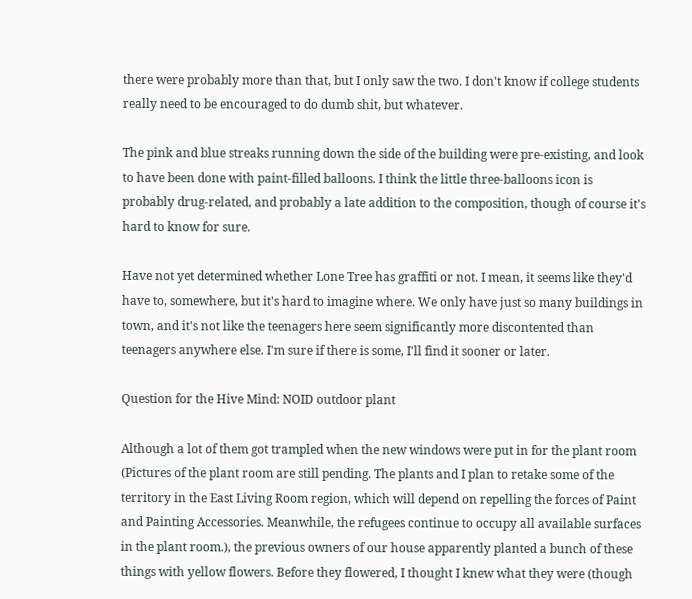there were probably more than that, but I only saw the two. I don't know if college students really need to be encouraged to do dumb shit, but whatever.

The pink and blue streaks running down the side of the building were pre-existing, and look to have been done with paint-filled balloons. I think the little three-balloons icon is probably drug-related, and probably a late addition to the composition, though of course it's hard to know for sure.

Have not yet determined whether Lone Tree has graffiti or not. I mean, it seems like they'd have to, somewhere, but it's hard to imagine where. We only have just so many buildings in town, and it's not like the teenagers here seem significantly more discontented than teenagers anywhere else. I'm sure if there is some, I'll find it sooner or later.

Question for the Hive Mind: NOID outdoor plant

Although a lot of them got trampled when the new windows were put in for the plant room (Pictures of the plant room are still pending. The plants and I plan to retake some of the territory in the East Living Room region, which will depend on repelling the forces of Paint and Painting Accessories. Meanwhile, the refugees continue to occupy all available surfaces in the plant room.), the previous owners of our house apparently planted a bunch of these things with yellow flowers. Before they flowered, I thought I knew what they were (though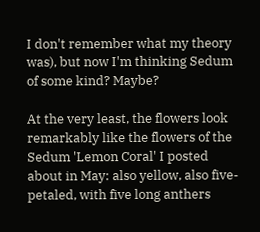I don't remember what my theory was), but now I'm thinking Sedum of some kind? Maybe?

At the very least, the flowers look remarkably like the flowers of the Sedum 'Lemon Coral' I posted about in May: also yellow, also five-petaled, with five long anthers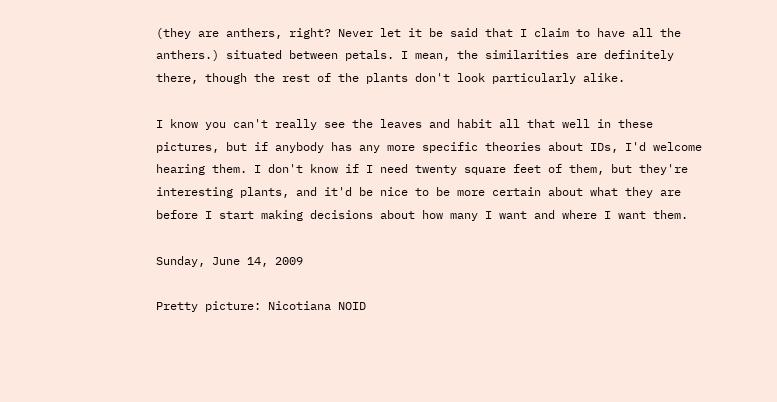(they are anthers, right? Never let it be said that I claim to have all the anthers.) situated between petals. I mean, the similarities are definitely there, though the rest of the plants don't look particularly alike.

I know you can't really see the leaves and habit all that well in these pictures, but if anybody has any more specific theories about IDs, I'd welcome hearing them. I don't know if I need twenty square feet of them, but they're interesting plants, and it'd be nice to be more certain about what they are before I start making decisions about how many I want and where I want them.

Sunday, June 14, 2009

Pretty picture: Nicotiana NOID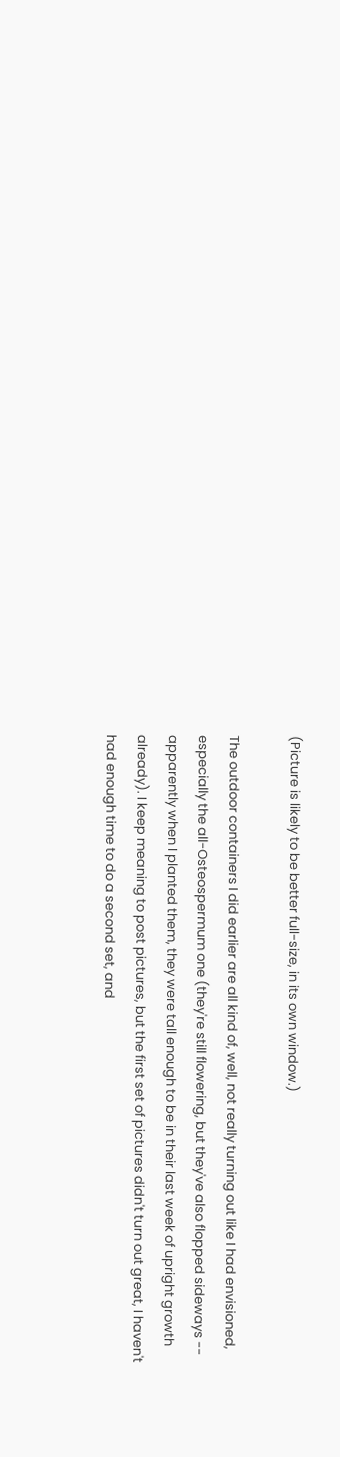(Picture is likely to be better full-size, in its own window.)

The outdoor containers I did earlier are all kind of, well, not really turning out like I had envisioned, especially the all-Osteospermum one (they're still flowering, but they've also flopped sideways -- apparently when I planted them, they were tall enough to be in their last week of upright growth already). I keep meaning to post pictures, but the first set of pictures didn't turn out great, I haven't had enough time to do a second set, and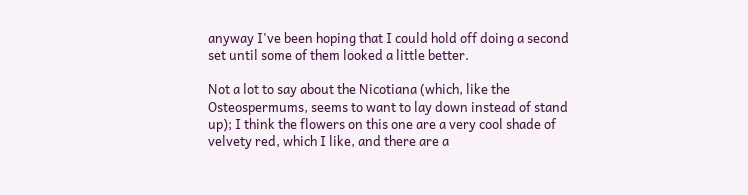anyway I've been hoping that I could hold off doing a second set until some of them looked a little better.

Not a lot to say about the Nicotiana (which, like the Osteospermums, seems to want to lay down instead of stand up); I think the flowers on this one are a very cool shade of velvety red, which I like, and there are a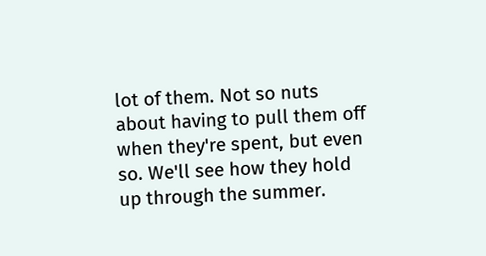lot of them. Not so nuts about having to pull them off when they're spent, but even so. We'll see how they hold up through the summer.